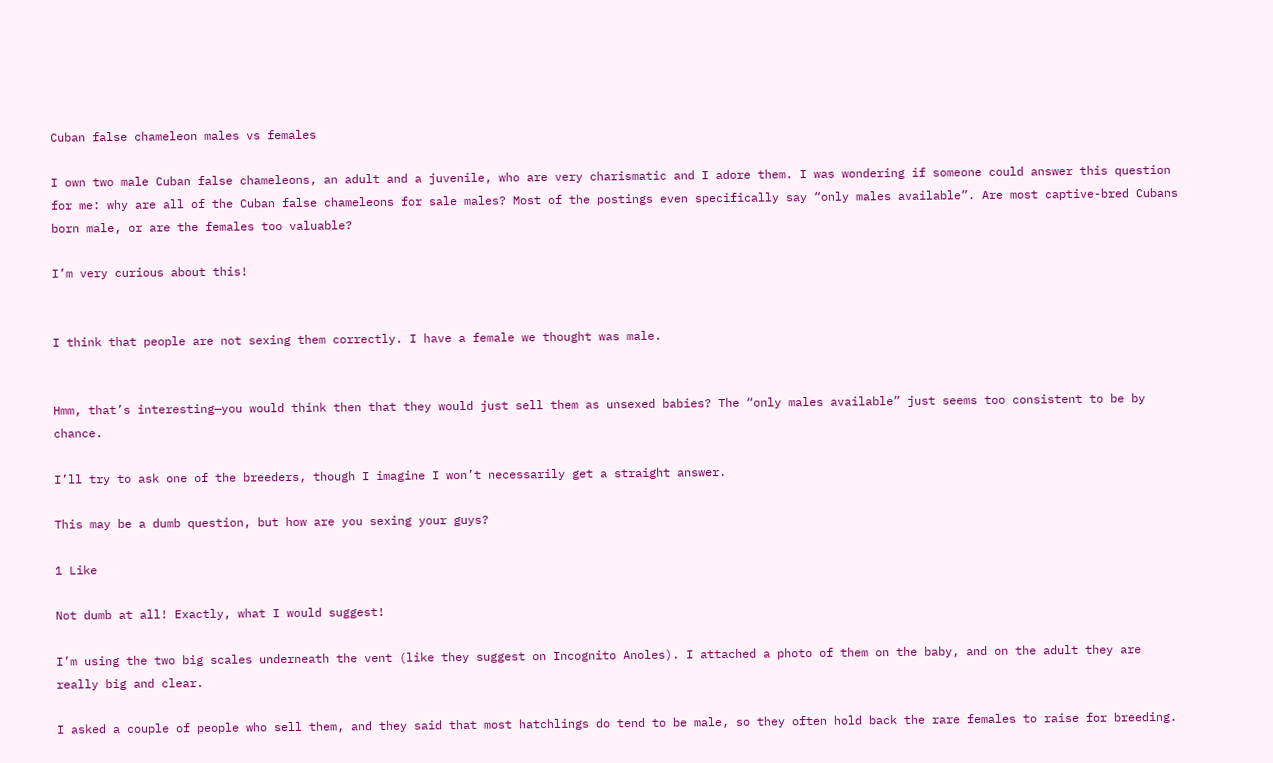Cuban false chameleon males vs females

I own two male Cuban false chameleons, an adult and a juvenile, who are very charismatic and I adore them. I was wondering if someone could answer this question for me: why are all of the Cuban false chameleons for sale males? Most of the postings even specifically say “only males available”. Are most captive-bred Cubans born male, or are the females too valuable?

I’m very curious about this!


I think that people are not sexing them correctly. I have a female we thought was male.


Hmm, that’s interesting—you would think then that they would just sell them as unsexed babies? The “only males available” just seems too consistent to be by chance.

I’ll try to ask one of the breeders, though I imagine I won’t necessarily get a straight answer.

This may be a dumb question, but how are you sexing your guys?

1 Like

Not dumb at all! Exactly, what I would suggest!

I’m using the two big scales underneath the vent (like they suggest on Incognito Anoles). I attached a photo of them on the baby, and on the adult they are really big and clear.

I asked a couple of people who sell them, and they said that most hatchlings do tend to be male, so they often hold back the rare females to raise for breeding.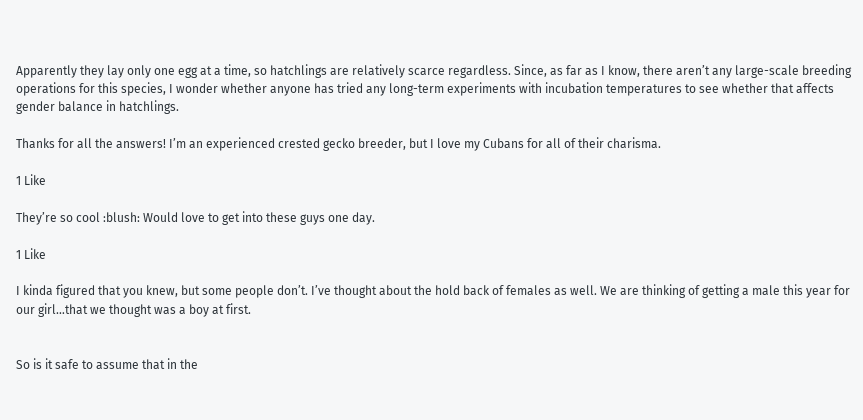Apparently they lay only one egg at a time, so hatchlings are relatively scarce regardless. Since, as far as I know, there aren’t any large-scale breeding operations for this species, I wonder whether anyone has tried any long-term experiments with incubation temperatures to see whether that affects gender balance in hatchlings.

Thanks for all the answers! I’m an experienced crested gecko breeder, but I love my Cubans for all of their charisma.

1 Like

They’re so cool :blush: Would love to get into these guys one day.

1 Like

I kinda figured that you knew, but some people don’t. I’ve thought about the hold back of females as well. We are thinking of getting a male this year for our girl…that we thought was a boy at first.


So is it safe to assume that in the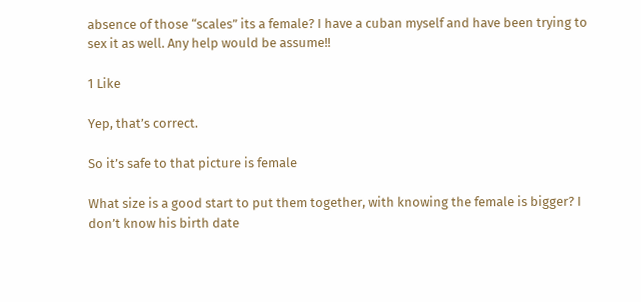absence of those “scales” its a female? I have a cuban myself and have been trying to sex it as well. Any help would be assume!!

1 Like

Yep, that’s correct.

So it’s safe to that picture is female

What size is a good start to put them together, with knowing the female is bigger? I don’t know his birth date